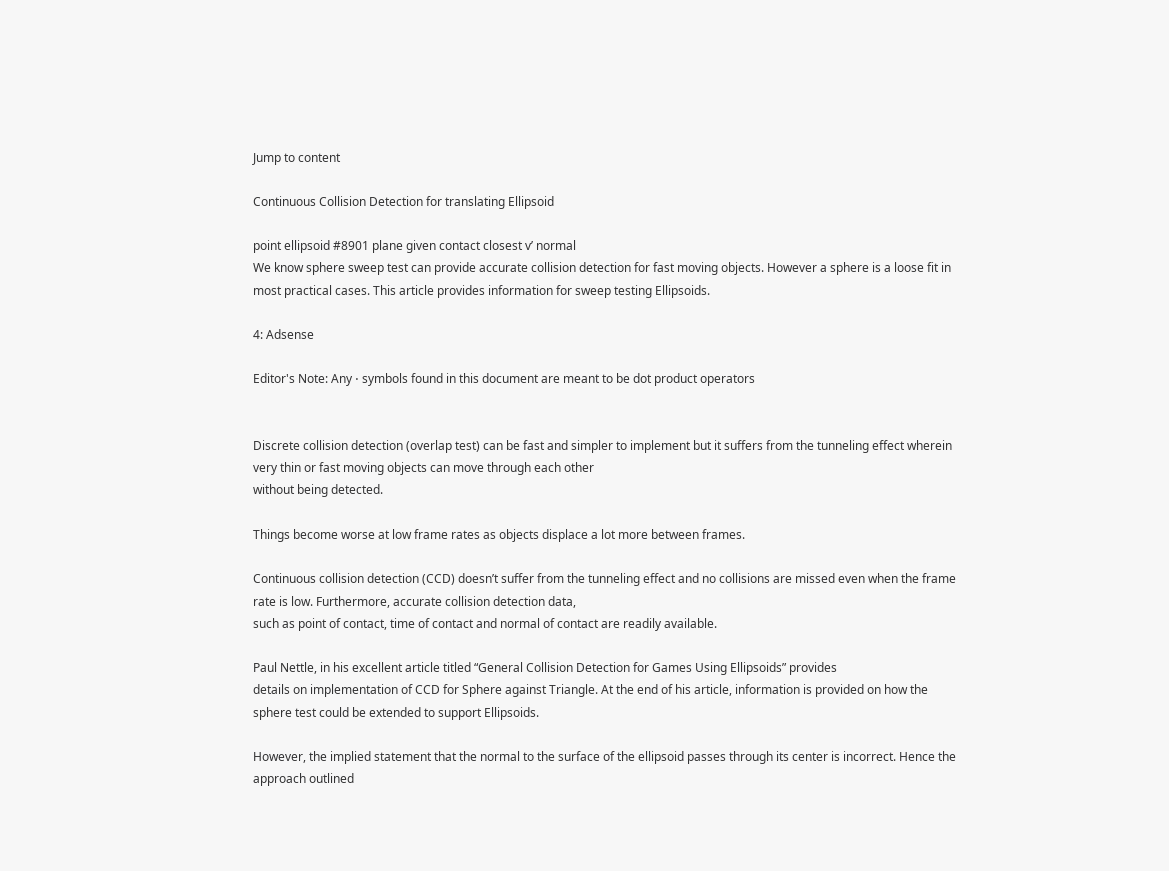Jump to content

Continuous Collision Detection for translating Ellipsoid

point ellipsoid #8901 plane given contact closest v’ normal
We know sphere sweep test can provide accurate collision detection for fast moving objects. However a sphere is a loose fit in most practical cases. This article provides information for sweep testing Ellipsoids.

4: Adsense

Editor's Note: Any ⋅ symbols found in this document are meant to be dot product operators


Discrete collision detection (overlap test) can be fast and simpler to implement but it suffers from the tunneling effect wherein very thin or fast moving objects can move through each other
without being detected.

Things become worse at low frame rates as objects displace a lot more between frames.

Continuous collision detection (CCD) doesn’t suffer from the tunneling effect and no collisions are missed even when the frame rate is low. Furthermore, accurate collision detection data,
such as point of contact, time of contact and normal of contact are readily available.

Paul Nettle, in his excellent article titled “General Collision Detection for Games Using Ellipsoids” provides
details on implementation of CCD for Sphere against Triangle. At the end of his article, information is provided on how the sphere test could be extended to support Ellipsoids.

However, the implied statement that the normal to the surface of the ellipsoid passes through its center is incorrect. Hence the approach outlined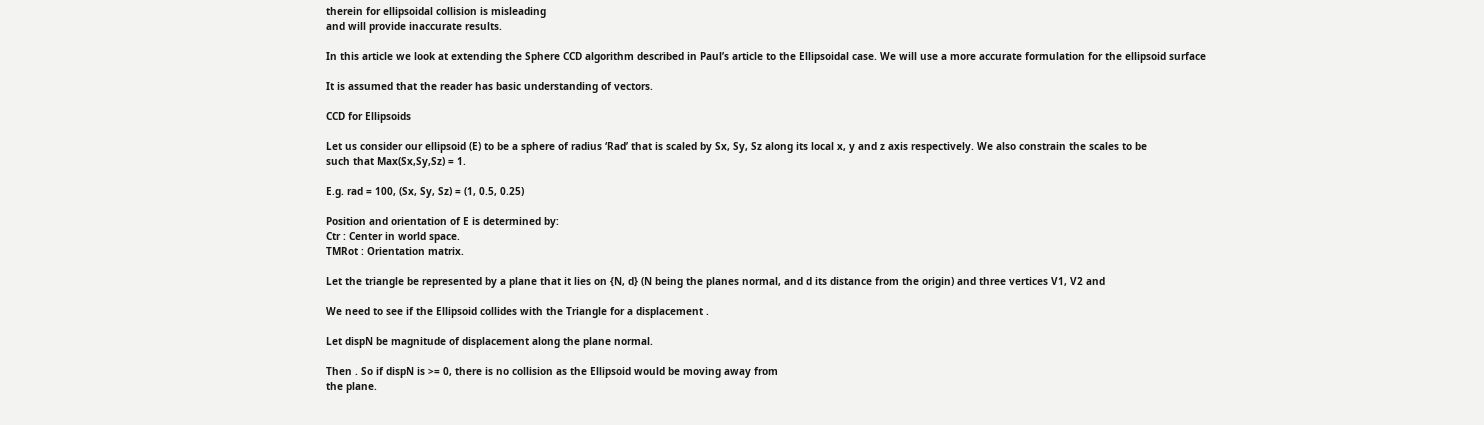therein for ellipsoidal collision is misleading
and will provide inaccurate results.

In this article we look at extending the Sphere CCD algorithm described in Paul’s article to the Ellipsoidal case. We will use a more accurate formulation for the ellipsoid surface

It is assumed that the reader has basic understanding of vectors.

CCD for Ellipsoids

Let us consider our ellipsoid (E) to be a sphere of radius ‘Rad’ that is scaled by Sx, Sy, Sz along its local x, y and z axis respectively. We also constrain the scales to be
such that Max(Sx,Sy,Sz) = 1.

E.g. rad = 100, (Sx, Sy, Sz) = (1, 0.5, 0.25)

Position and orientation of E is determined by:
Ctr : Center in world space.
TMRot : Orientation matrix.

Let the triangle be represented by a plane that it lies on {N, d} (N being the planes normal, and d its distance from the origin) and three vertices V1, V2 and

We need to see if the Ellipsoid collides with the Triangle for a displacement .

Let dispN be magnitude of displacement along the plane normal.

Then . So if dispN is >= 0, there is no collision as the Ellipsoid would be moving away from
the plane.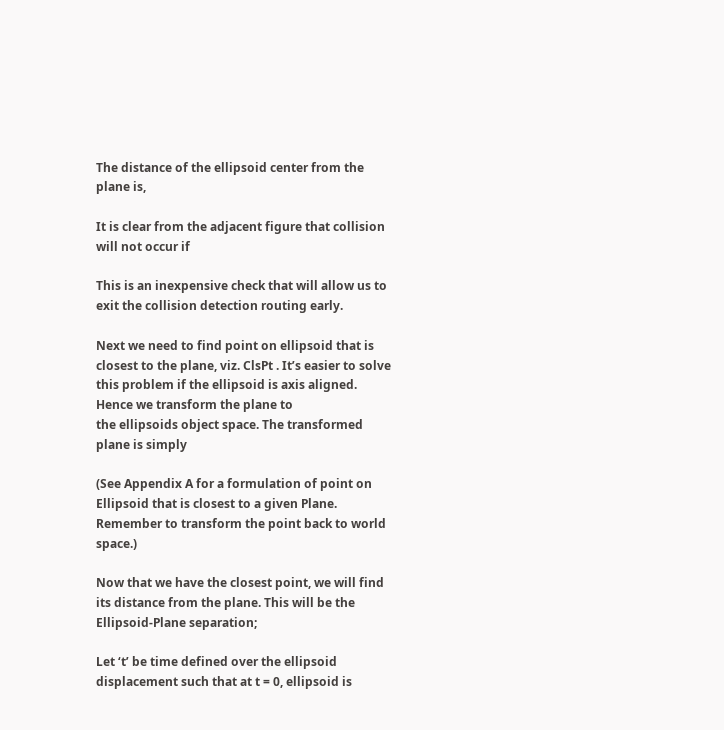The distance of the ellipsoid center from the plane is,

It is clear from the adjacent figure that collision will not occur if

This is an inexpensive check that will allow us to exit the collision detection routing early.

Next we need to find point on ellipsoid that is closest to the plane, viz. ClsPt . It’s easier to solve this problem if the ellipsoid is axis aligned. Hence we transform the plane to
the ellipsoids object space. The transformed plane is simply

(See Appendix A for a formulation of point on Ellipsoid that is closest to a given Plane. Remember to transform the point back to world space.)

Now that we have the closest point, we will find its distance from the plane. This will be the Ellipsoid-Plane separation;

Let ‘t’ be time defined over the ellipsoid displacement such that at t = 0, ellipsoid is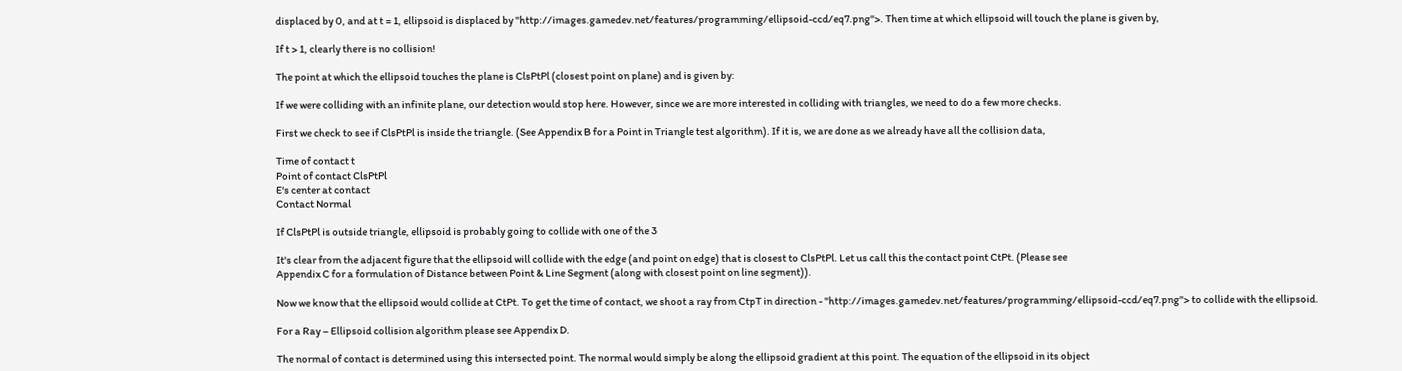displaced by 0, and at t = 1, ellipsoid is displaced by "http://images.gamedev.net/features/programming/ellipsoid-ccd/eq7.png">. Then time at which ellipsoid will touch the plane is given by,

If t > 1, clearly there is no collision!

The point at which the ellipsoid touches the plane is ClsPtPl (closest point on plane) and is given by:

If we were colliding with an infinite plane, our detection would stop here. However, since we are more interested in colliding with triangles, we need to do a few more checks.

First we check to see if ClsPtPl is inside the triangle. (See Appendix B for a Point in Triangle test algorithm). If it is, we are done as we already have all the collision data,

Time of contact t
Point of contact ClsPtPl
E‘s center at contact
Contact Normal

If ClsPtPl is outside triangle, ellipsoid is probably going to collide with one of the 3

It's clear from the adjacent figure that the ellipsoid will collide with the edge (and point on edge) that is closest to ClsPtPl. Let us call this the contact point CtPt. (Please see
Appendix C for a formulation of Distance between Point & Line Segment (along with closest point on line segment)).

Now we know that the ellipsoid would collide at CtPt. To get the time of contact, we shoot a ray from CtpT in direction - "http://images.gamedev.net/features/programming/ellipsoid-ccd/eq7.png"> to collide with the ellipsoid.

For a Ray – Ellipsoid collision algorithm please see Appendix D.

The normal of contact is determined using this intersected point. The normal would simply be along the ellipsoid gradient at this point. The equation of the ellipsoid in its object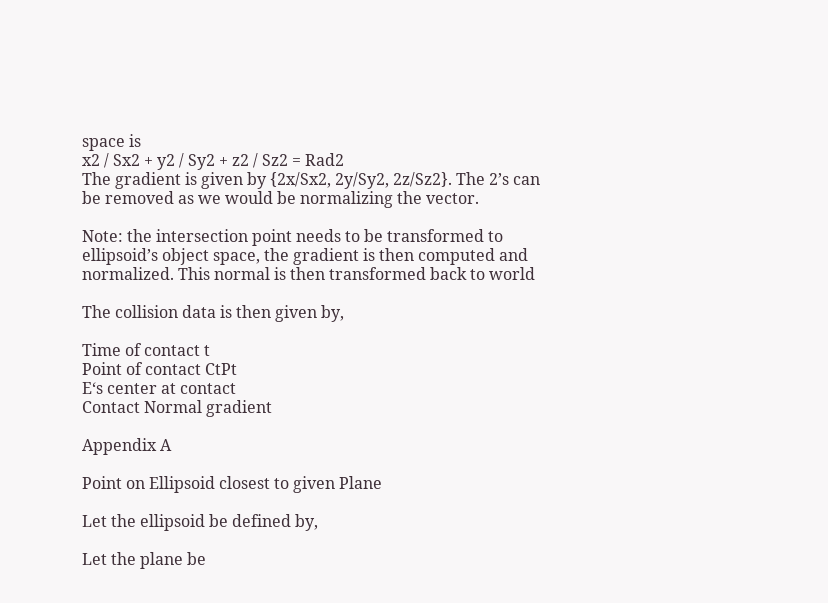space is
x2 / Sx2 + y2 / Sy2 + z2 / Sz2 = Rad2
The gradient is given by {2x/Sx2, 2y/Sy2, 2z/Sz2}. The 2’s can be removed as we would be normalizing the vector.

Note: the intersection point needs to be transformed to ellipsoid’s object space, the gradient is then computed and normalized. This normal is then transformed back to world

The collision data is then given by,

Time of contact t
Point of contact CtPt
E‘s center at contact
Contact Normal gradient

Appendix A

Point on Ellipsoid closest to given Plane

Let the ellipsoid be defined by,

Let the plane be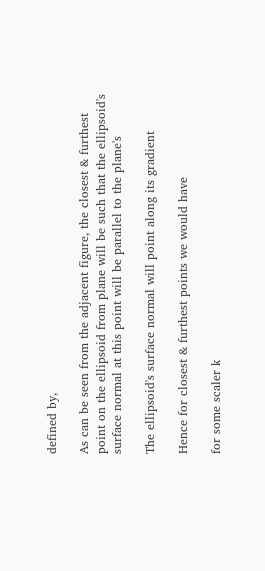defined by,

As can be seen from the adjacent figure, the closest & furthest point on the ellipsoid from plane will be such that the ellipsoid's surface normal at this point will be parallel to the plane's

The ellipsoid's surface normal will point along its gradient

Hence for closest & furthest points we would have

for some scaler k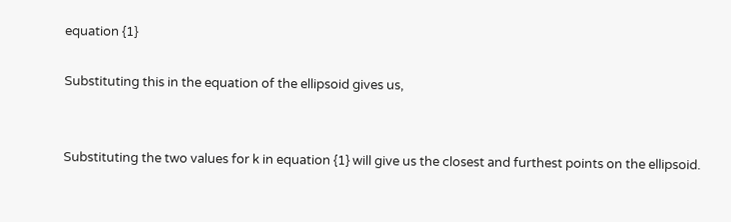equation {1}

Substituting this in the equation of the ellipsoid gives us,


Substituting the two values for k in equation {1} will give us the closest and furthest points on the ellipsoid.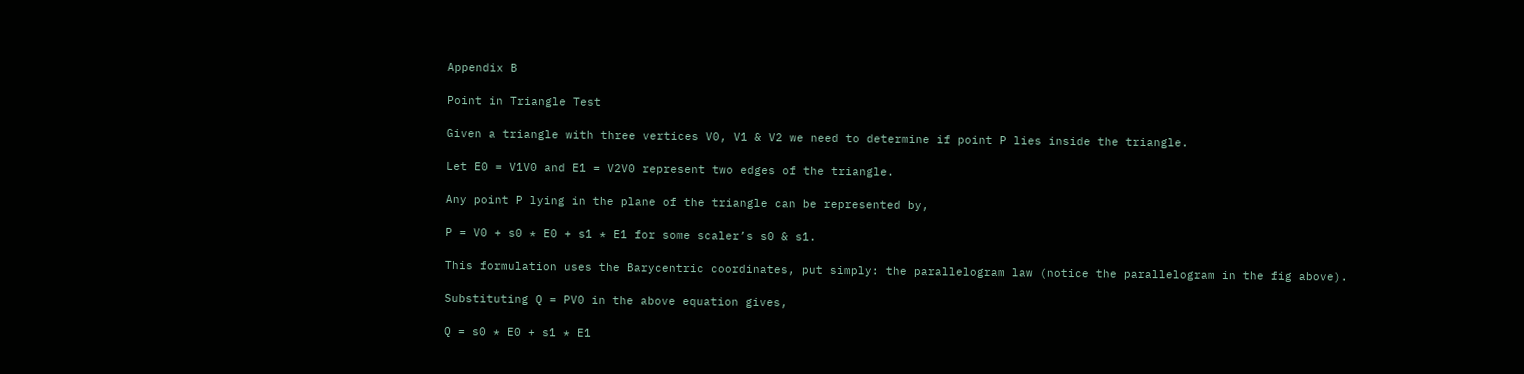Appendix B

Point in Triangle Test

Given a triangle with three vertices V0, V1 & V2 we need to determine if point P lies inside the triangle.

Let E0 = V1V0 and E1 = V2V0 represent two edges of the triangle.

Any point P lying in the plane of the triangle can be represented by,

P = V0 + s0 * E0 + s1 * E1 for some scaler’s s0 & s1.

This formulation uses the Barycentric coordinates, put simply: the parallelogram law (notice the parallelogram in the fig above).

Substituting Q = PV0 in the above equation gives,

Q = s0 * E0 + s1 * E1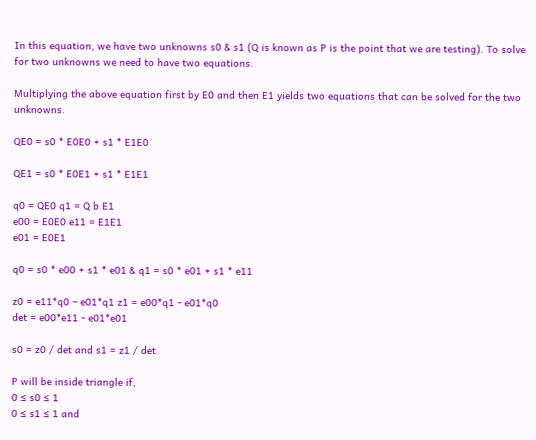In this equation, we have two unknowns s0 & s1 (Q is known as P is the point that we are testing). To solve for two unknowns we need to have two equations.

Multiplying the above equation first by E0 and then E1 yields two equations that can be solved for the two unknowns.

QE0 = s0 * E0E0 + s1 * E1E0

QE1 = s0 * E0E1 + s1 * E1E1

q0 = QE0 q1 = Q b E1
e00 = E0E0 e11 = E1E1
e01 = E0E1

q0 = s0 * e00 + s1 * e01 & q1 = s0 * e01 + s1 * e11

z0 = e11*q0 – e01*q1 z1 = e00*q1 - e01*q0
det = e00*e11 - e01*e01

s0 = z0 / det and s1 = z1 / det

P will be inside triangle if,
0 ≤ s0 ≤ 1
0 ≤ s1 ≤ 1 and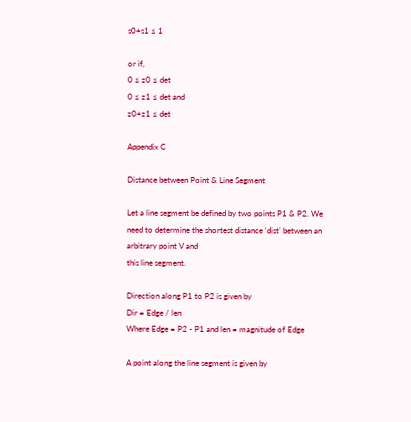s0+s1 ≤ 1

or if,
0 ≤ z0 ≤ det
0 ≤ z1 ≤ det and
z0+z1 ≤ det

Appendix C

Distance between Point & Line Segment

Let a line segment be defined by two points P1 & P2. We need to determine the shortest distance ‘dist’ between an arbitrary point V and
this line segment.

Direction along P1 to P2 is given by
Dir = Edge / len
Where Edge = P2 - P1 and len = magnitude of Edge

A point along the line segment is given by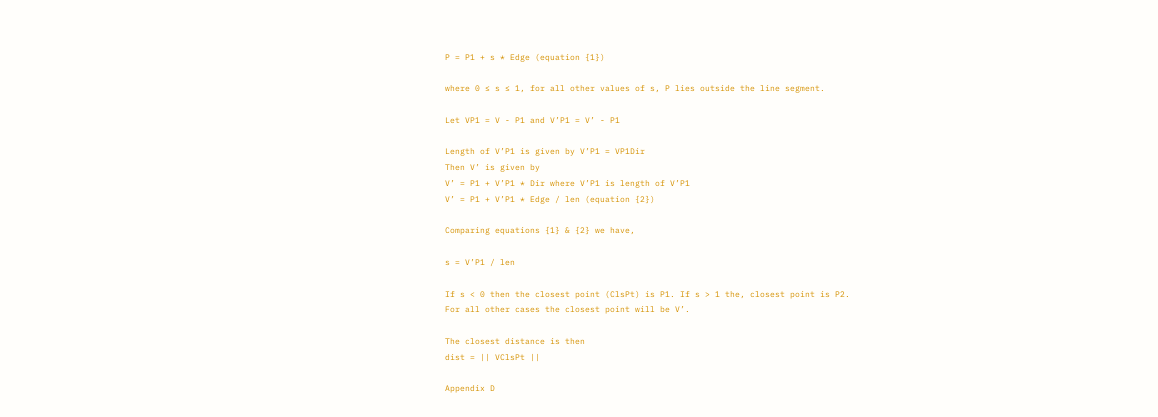P = P1 + s * Edge (equation {1})

where 0 ≤ s ≤ 1, for all other values of s, P lies outside the line segment.

Let VP1 = V - P1 and V’P1 = V’ - P1

Length of V’P1 is given by V’P1 = VP1Dir
Then V’ is given by
V’ = P1 + V’P1 * Dir where V’P1 is length of V’P1
V’ = P1 + V’P1 * Edge / len (equation {2})

Comparing equations {1} & {2} we have,

s = V’P1 / len

If s < 0 then the closest point (ClsPt) is P1. If s > 1 the, closest point is P2.
For all other cases the closest point will be V’.

The closest distance is then
dist = || VClsPt ||

Appendix D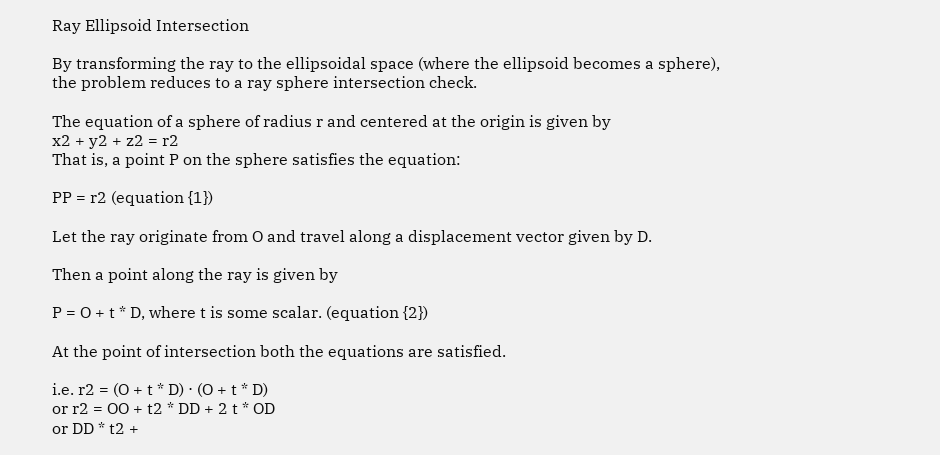Ray Ellipsoid Intersection

By transforming the ray to the ellipsoidal space (where the ellipsoid becomes a sphere), the problem reduces to a ray sphere intersection check.

The equation of a sphere of radius r and centered at the origin is given by
x2 + y2 + z2 = r2
That is, a point P on the sphere satisfies the equation:

PP = r2 (equation {1})

Let the ray originate from O and travel along a displacement vector given by D.

Then a point along the ray is given by

P = O + t * D, where t is some scalar. (equation {2})

At the point of intersection both the equations are satisfied.

i.e. r2 = (O + t * D) ⋅ (O + t * D)
or r2 = OO + t2 * DD + 2 t * OD
or DD * t2 +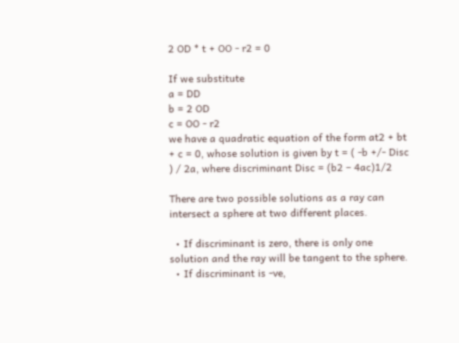2 OD * t + OO - r2 = 0

If we substitute
a = DD
b = 2 OD
c = OO - r2
we have a quadratic equation of the form at2 + bt + c = 0, whose solution is given by t = ( -b +/- Disc ) / 2a, where discriminant Disc = (b2 – 4ac)1/2

There are two possible solutions as a ray can intersect a sphere at two different places.

  • If discriminant is zero, there is only one solution and the ray will be tangent to the sphere.
  • If discriminant is -ve,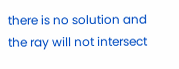there is no solution and the ray will not intersect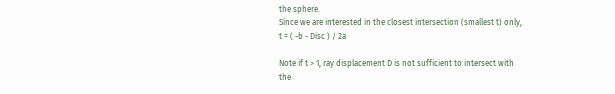the sphere.
Since we are interested in the closest intersection (smallest t) only,
t = ( -b - Disc ) / 2a

Note if t > 1, ray displacement D is not sufficient to intersect with the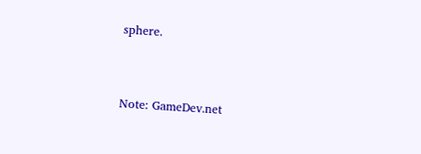sphere.


Note: GameDev.net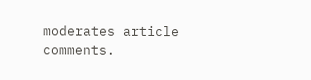moderates article comments.